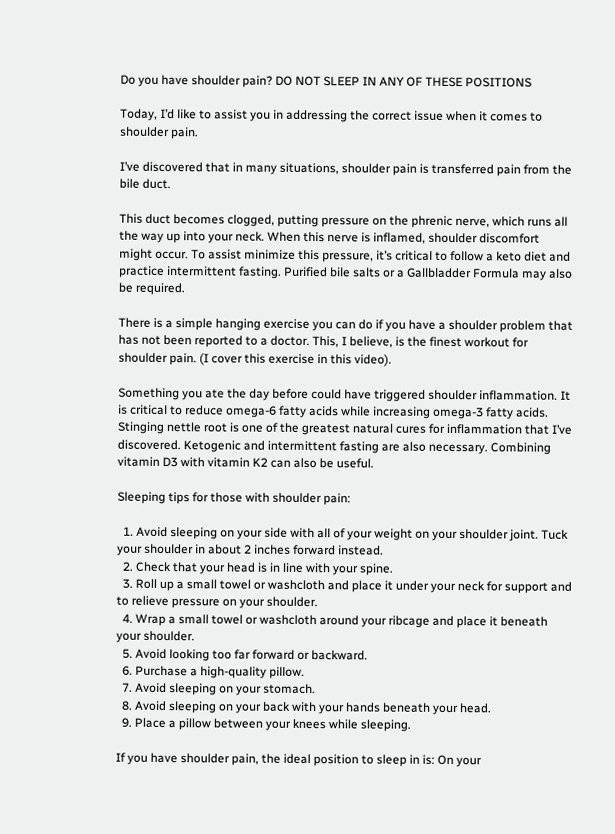Do you have shoulder pain? DO NOT SLEEP IN ANY OF THESE POSITIONS

Today, I’d like to assist you in addressing the correct issue when it comes to shoulder pain.

I’ve discovered that in many situations, shoulder pain is transferred pain from the bile duct.

This duct becomes clogged, putting pressure on the phrenic nerve, which runs all the way up into your neck. When this nerve is inflamed, shoulder discomfort might occur. To assist minimize this pressure, it’s critical to follow a keto diet and practice intermittent fasting. Purified bile salts or a Gallbladder Formula may also be required.

There is a simple hanging exercise you can do if you have a shoulder problem that has not been reported to a doctor. This, I believe, is the finest workout for shoulder pain. (I cover this exercise in this video).

Something you ate the day before could have triggered shoulder inflammation. It is critical to reduce omega-6 fatty acids while increasing omega-3 fatty acids. Stinging nettle root is one of the greatest natural cures for inflammation that I’ve discovered. Ketogenic and intermittent fasting are also necessary. Combining vitamin D3 with vitamin K2 can also be useful.

Sleeping tips for those with shoulder pain:

  1. Avoid sleeping on your side with all of your weight on your shoulder joint. Tuck your shoulder in about 2 inches forward instead.
  2. Check that your head is in line with your spine.
  3. Roll up a small towel or washcloth and place it under your neck for support and to relieve pressure on your shoulder.
  4. Wrap a small towel or washcloth around your ribcage and place it beneath your shoulder.
  5. Avoid looking too far forward or backward.
  6. Purchase a high-quality pillow.
  7. Avoid sleeping on your stomach.
  8. Avoid sleeping on your back with your hands beneath your head.
  9. Place a pillow between your knees while sleeping.

If you have shoulder pain, the ideal position to sleep in is: On your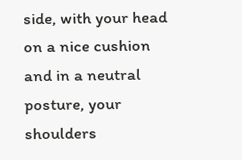side, with your head on a nice cushion and in a neutral posture, your shoulders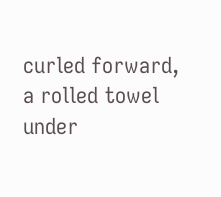curled forward, a rolled towel under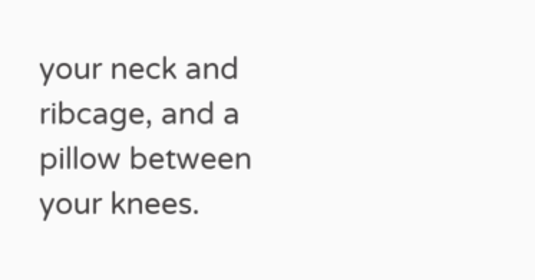your neck and ribcage, and a pillow between your knees.